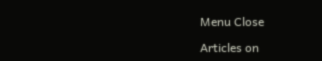Menu Close

Articles on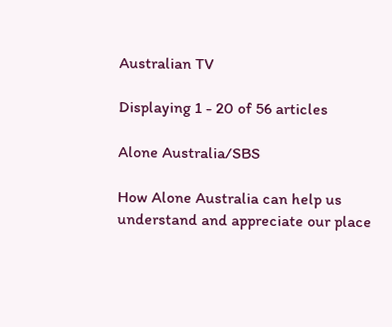Australian TV

Displaying 1 - 20 of 56 articles

Alone Australia/SBS

How Alone Australia can help us understand and appreciate our place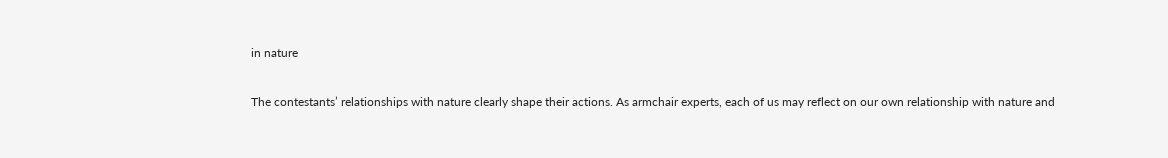in nature

The contestants’ relationships with nature clearly shape their actions. As armchair experts, each of us may reflect on our own relationship with nature and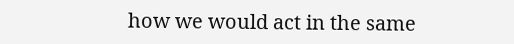how we would act in the same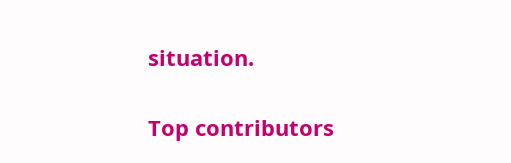situation.

Top contributors